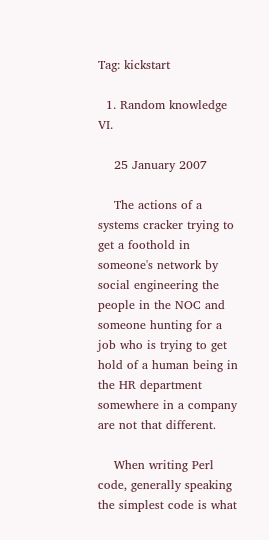Tag: kickstart

  1. Random knowledge VI.

    25 January 2007

    The actions of a systems cracker trying to get a foothold in someone's network by social engineering the people in the NOC and someone hunting for a job who is trying to get hold of a human being in the HR department somewhere in a company are not that different.

    When writing Perl code, generally speaking the simplest code is what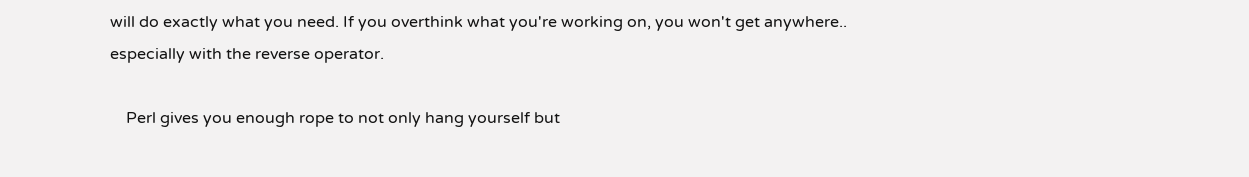will do exactly what you need. If you overthink what you're working on, you won't get anywhere.. especially with the reverse operator.

    Perl gives you enough rope to not only hang yourself but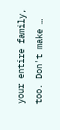your entire family, too. Don't make …